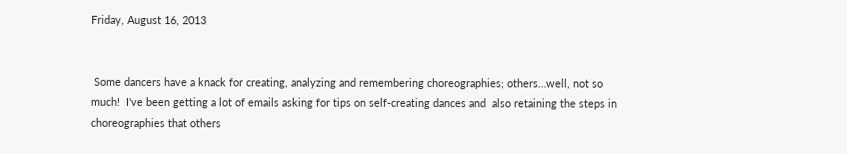Friday, August 16, 2013


 Some dancers have a knack for creating, analyzing and remembering choreographies; others…well, not so much!  I've been getting a lot of emails asking for tips on self-creating dances and  also retaining the steps in choreographies that others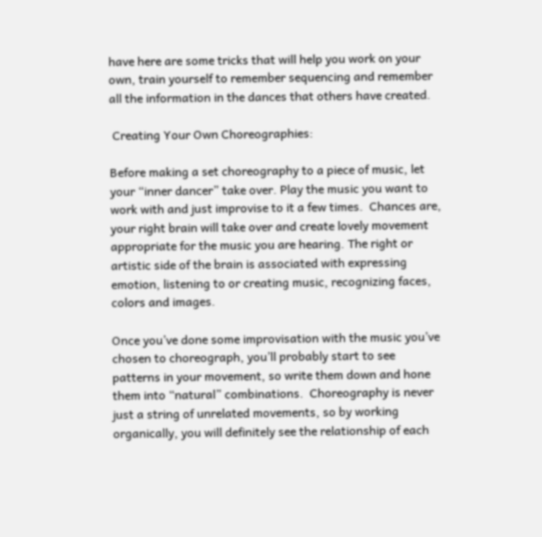have here are some tricks that will help you work on your own, train yourself to remember sequencing and remember all the information in the dances that others have created.

 Creating Your Own Choreographies:

Before making a set choreography to a piece of music, let your “inner dancer” take over. Play the music you want to work with and just improvise to it a few times.  Chances are, your right brain will take over and create lovely movement appropriate for the music you are hearing. The right or artistic side of the brain is associated with expressing emotion, listening to or creating music, recognizing faces, colors and images.

Once you’ve done some improvisation with the music you’ve chosen to choreograph, you’ll probably start to see patterns in your movement, so write them down and hone them into “natural” combinations.  Choreography is never just a string of unrelated movements, so by working organically, you will definitely see the relationship of each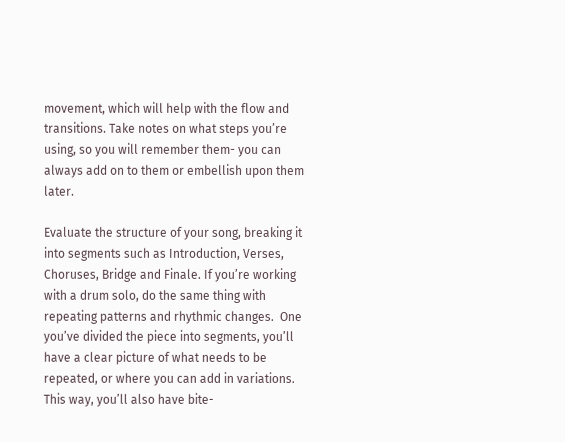movement, which will help with the flow and transitions. Take notes on what steps you’re using, so you will remember them- you can always add on to them or embellish upon them later.

Evaluate the structure of your song, breaking it into segments such as Introduction, Verses, Choruses, Bridge and Finale. If you’re working with a drum solo, do the same thing with repeating patterns and rhythmic changes.  One you’ve divided the piece into segments, you’ll have a clear picture of what needs to be repeated, or where you can add in variations. This way, you’ll also have bite-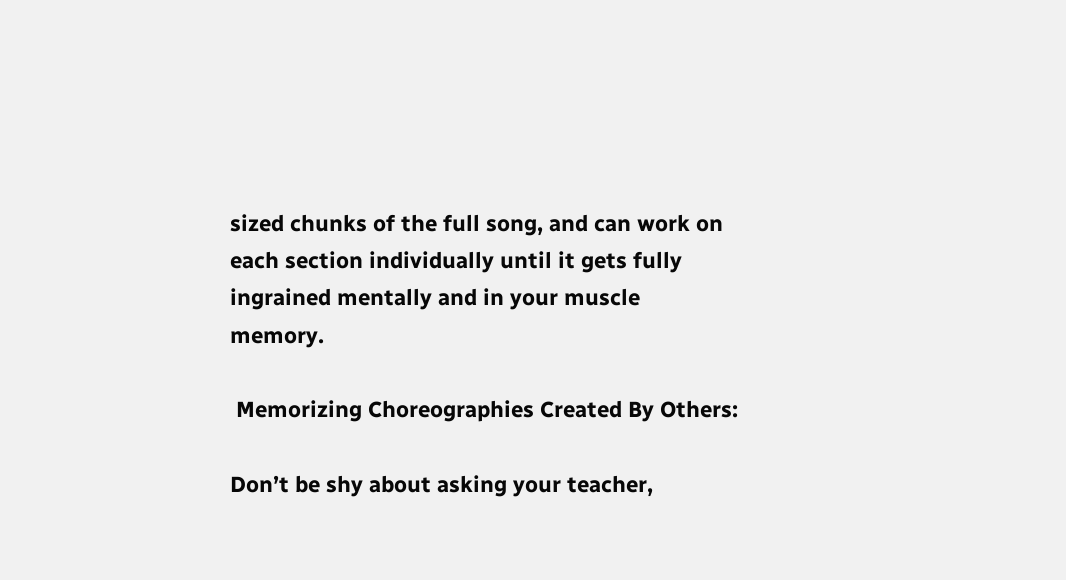sized chunks of the full song, and can work on each section individually until it gets fully ingrained mentally and in your muscle memory.

 Memorizing Choreographies Created By Others:

Don’t be shy about asking your teacher,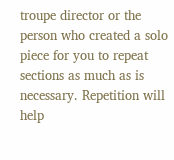troupe director or the person who created a solo piece for you to repeat sections as much as is necessary. Repetition will help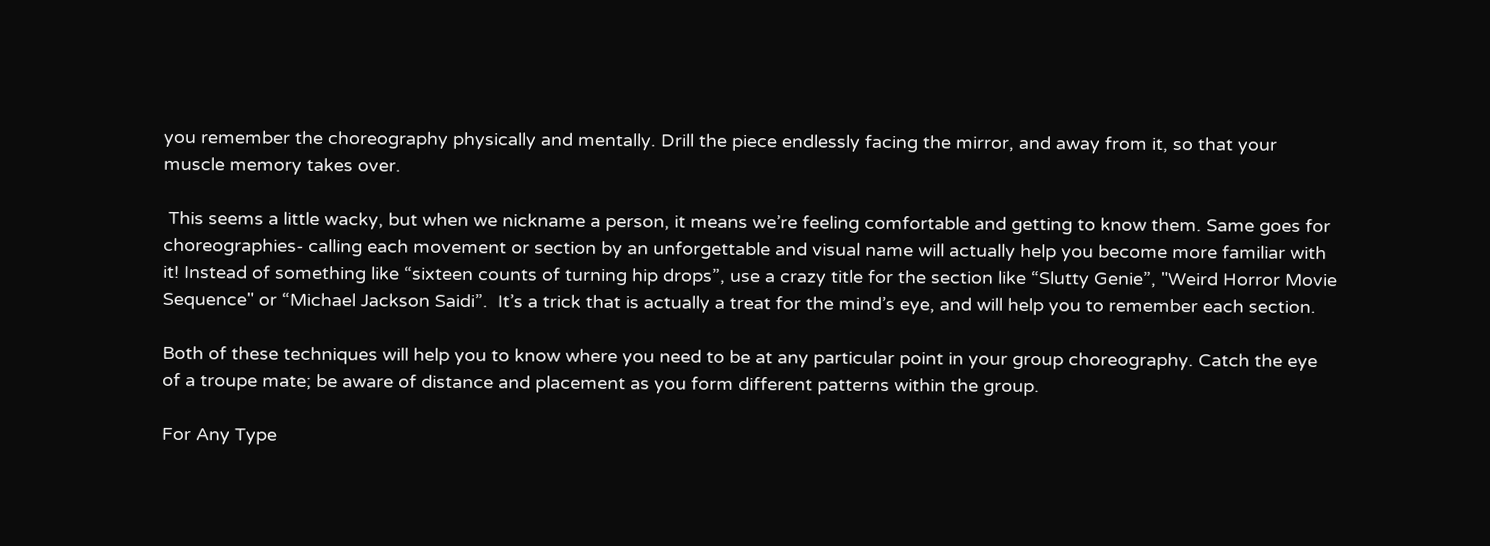you remember the choreography physically and mentally. Drill the piece endlessly facing the mirror, and away from it, so that your muscle memory takes over.

 This seems a little wacky, but when we nickname a person, it means we’re feeling comfortable and getting to know them. Same goes for choreographies- calling each movement or section by an unforgettable and visual name will actually help you become more familiar with it! Instead of something like “sixteen counts of turning hip drops”, use a crazy title for the section like “Slutty Genie”, "Weird Horror Movie Sequence" or “Michael Jackson Saidi”.  It’s a trick that is actually a treat for the mind’s eye, and will help you to remember each section.

Both of these techniques will help you to know where you need to be at any particular point in your group choreography. Catch the eye of a troupe mate; be aware of distance and placement as you form different patterns within the group.

For Any Type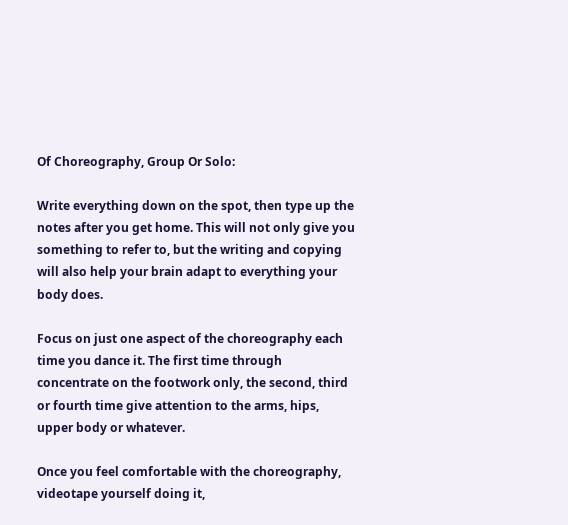Of Choreography, Group Or Solo:

Write everything down on the spot, then type up the notes after you get home. This will not only give you something to refer to, but the writing and copying will also help your brain adapt to everything your body does.

Focus on just one aspect of the choreography each time you dance it. The first time through concentrate on the footwork only, the second, third or fourth time give attention to the arms, hips, upper body or whatever.

Once you feel comfortable with the choreography, videotape yourself doing it,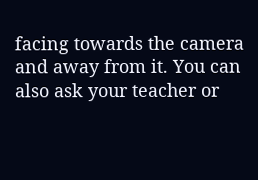facing towards the camera and away from it. You can also ask your teacher or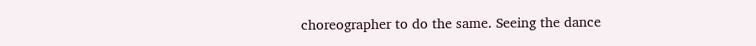choreographer to do the same. Seeing the dance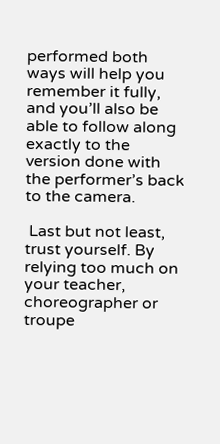performed both ways will help you remember it fully, and you’ll also be able to follow along exactly to the version done with the performer’s back to the camera.

 Last but not least, trust yourself. By relying too much on your teacher, choreographer or troupe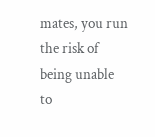mates, you run the risk of being unable to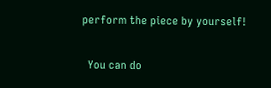perform the piece by yourself!

  You can do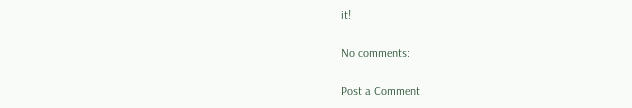it!

No comments:

Post a Comment